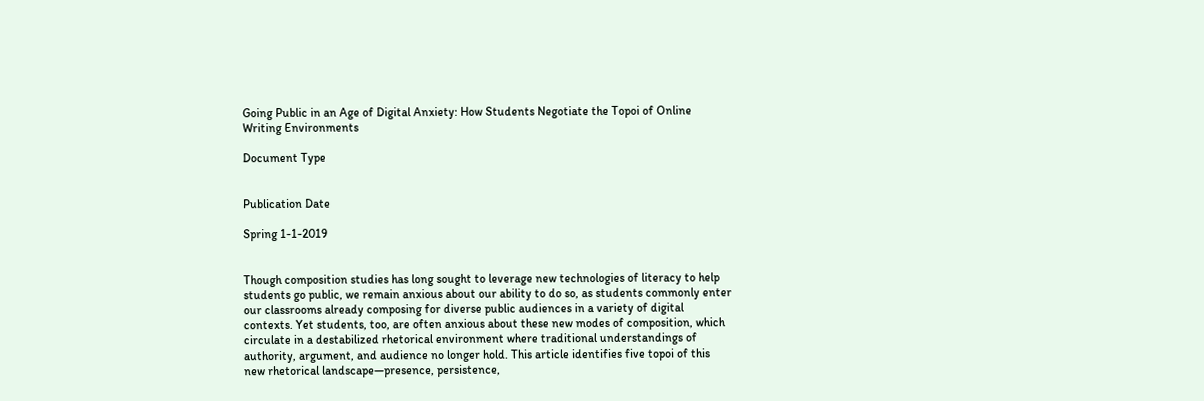Going Public in an Age of Digital Anxiety: How Students Negotiate the Topoi of Online Writing Environments

Document Type


Publication Date

Spring 1-1-2019


Though composition studies has long sought to leverage new technologies of literacy to help students go public, we remain anxious about our ability to do so, as students commonly enter our classrooms already composing for diverse public audiences in a variety of digital contexts. Yet students, too, are often anxious about these new modes of composition, which circulate in a destabilized rhetorical environment where traditional understandings of authority, argument, and audience no longer hold. This article identifies five topoi of this new rhetorical landscape—presence, persistence,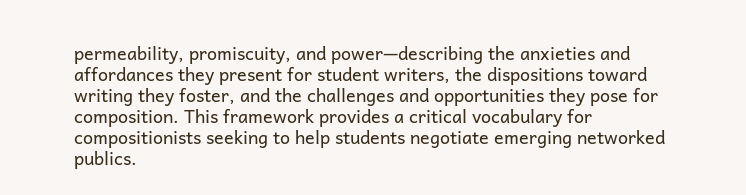permeability, promiscuity, and power—describing the anxieties and affordances they present for student writers, the dispositions toward writing they foster, and the challenges and opportunities they pose for composition. This framework provides a critical vocabulary for compositionists seeking to help students negotiate emerging networked publics.